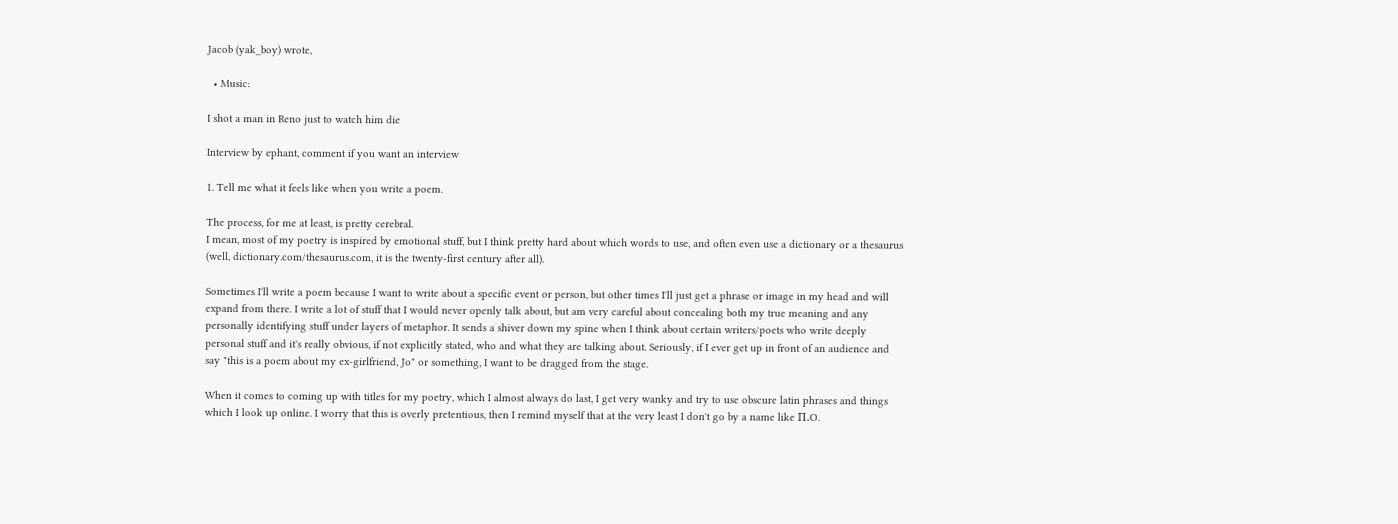Jacob (yak_boy) wrote,

  • Music:

I shot a man in Reno just to watch him die

Interview by ephant, comment if you want an interview

1. Tell me what it feels like when you write a poem.

The process, for me at least, is pretty cerebral.
I mean, most of my poetry is inspired by emotional stuff, but I think pretty hard about which words to use, and often even use a dictionary or a thesaurus (well, dictionary.com/thesaurus.com, it is the twenty-first century after all).

Sometimes I'll write a poem because I want to write about a specific event or person, but other times I'll just get a phrase or image in my head and will expand from there. I write a lot of stuff that I would never openly talk about, but am very careful about concealing both my true meaning and any personally identifying stuff under layers of metaphor. It sends a shiver down my spine when I think about certain writers/poets who write deeply personal stuff and it's really obvious, if not explicitly stated, who and what they are talking about. Seriously, if I ever get up in front of an audience and say "this is a poem about my ex-girlfriend, Jo" or something, I want to be dragged from the stage.

When it comes to coming up with titles for my poetry, which I almost always do last, I get very wanky and try to use obscure latin phrases and things which I look up online. I worry that this is overly pretentious, then I remind myself that at the very least I don't go by a name like П.O.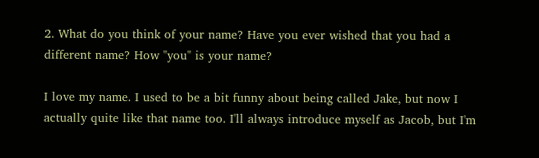2. What do you think of your name? Have you ever wished that you had a different name? How "you" is your name?

I love my name. I used to be a bit funny about being called Jake, but now I actually quite like that name too. I'll always introduce myself as Jacob, but I'm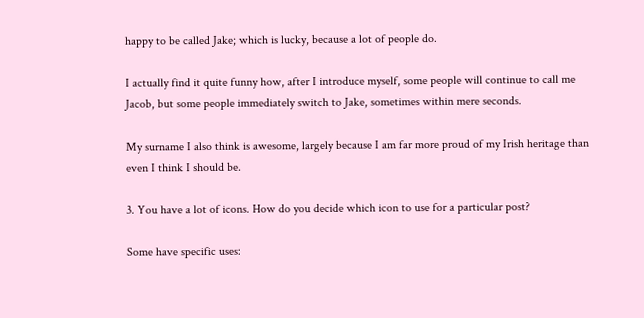happy to be called Jake; which is lucky, because a lot of people do.

I actually find it quite funny how, after I introduce myself, some people will continue to call me Jacob, but some people immediately switch to Jake, sometimes within mere seconds.

My surname I also think is awesome, largely because I am far more proud of my Irish heritage than even I think I should be.

3. You have a lot of icons. How do you decide which icon to use for a particular post?

Some have specific uses: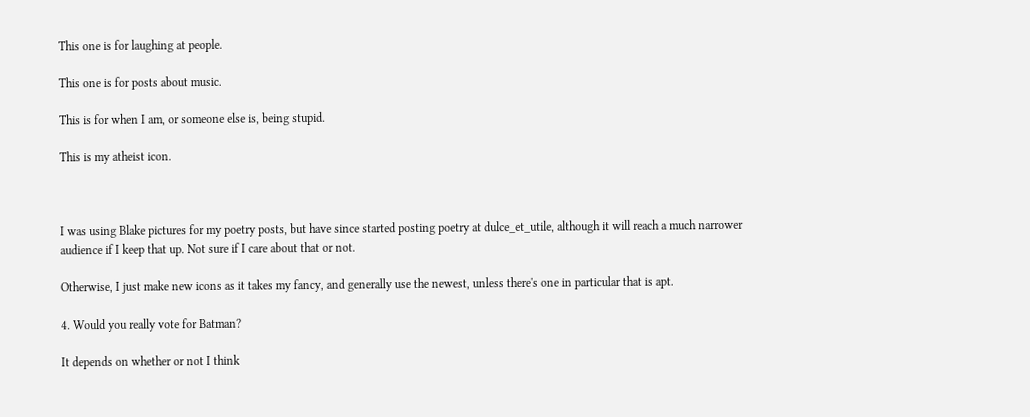This one is for laughing at people.

This one is for posts about music.

This is for when I am, or someone else is, being stupid.

This is my atheist icon.



I was using Blake pictures for my poetry posts, but have since started posting poetry at dulce_et_utile, although it will reach a much narrower audience if I keep that up. Not sure if I care about that or not.

Otherwise, I just make new icons as it takes my fancy, and generally use the newest, unless there's one in particular that is apt.

4. Would you really vote for Batman?

It depends on whether or not I think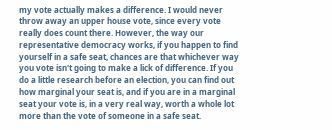my vote actually makes a difference. I would never throw away an upper house vote, since every vote really does count there. However, the way our representative democracy works, if you happen to find yourself in a safe seat, chances are that whichever way you vote isn't going to make a lick of difference. If you do a little research before an election, you can find out how marginal your seat is, and if you are in a marginal seat your vote is, in a very real way, worth a whole lot more than the vote of someone in a safe seat.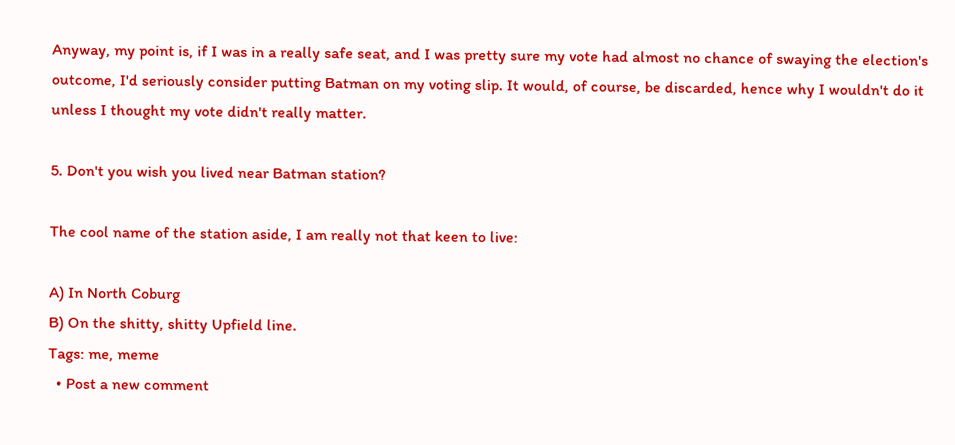Anyway, my point is, if I was in a really safe seat, and I was pretty sure my vote had almost no chance of swaying the election's outcome, I'd seriously consider putting Batman on my voting slip. It would, of course, be discarded, hence why I wouldn't do it unless I thought my vote didn't really matter.

5. Don't you wish you lived near Batman station?

The cool name of the station aside, I am really not that keen to live:

A) In North Coburg
B) On the shitty, shitty Upfield line.
Tags: me, meme
  • Post a new comment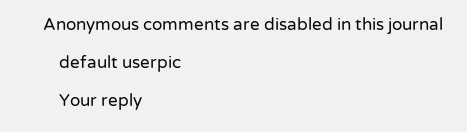Anonymous comments are disabled in this journal

    default userpic

    Your reply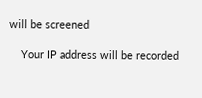will be screened

    Your IP address will be recorded